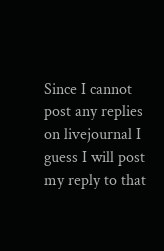Since I cannot post any replies on livejournal I guess I will post my reply to that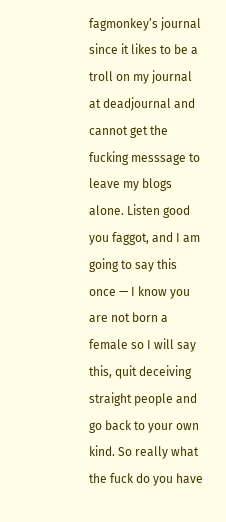fagmonkey’s journal since it likes to be a troll on my journal at deadjournal and cannot get the fucking messsage to leave my blogs alone. Listen good you faggot, and I am going to say this once — I know you are not born a female so I will say this, quit deceiving straight people and go back to your own kind. So really what the fuck do you have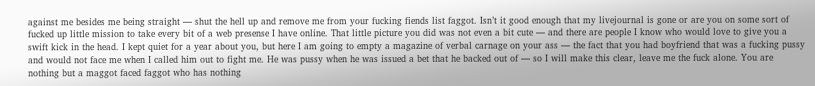against me besides me being straight — shut the hell up and remove me from your fucking fiends list faggot. Isn’t it good enough that my livejournal is gone or are you on some sort of fucked up little mission to take every bit of a web presense I have online. That little picture you did was not even a bit cute — and there are people I know who would love to give you a swift kick in the head. I kept quiet for a year about you, but here I am going to empty a magazine of verbal carnage on your ass — the fact that you had boyfriend that was a fucking pussy and would not face me when I called him out to fight me. He was pussy when he was issued a bet that he backed out of — so I will make this clear, leave me the fuck alone. You are nothing but a maggot faced faggot who has nothing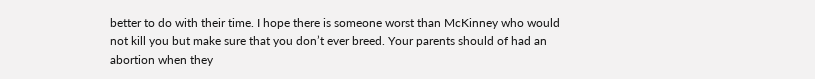better to do with their time. I hope there is someone worst than McKinney who would not kill you but make sure that you don’t ever breed. Your parents should of had an abortion when they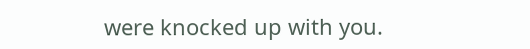were knocked up with you.